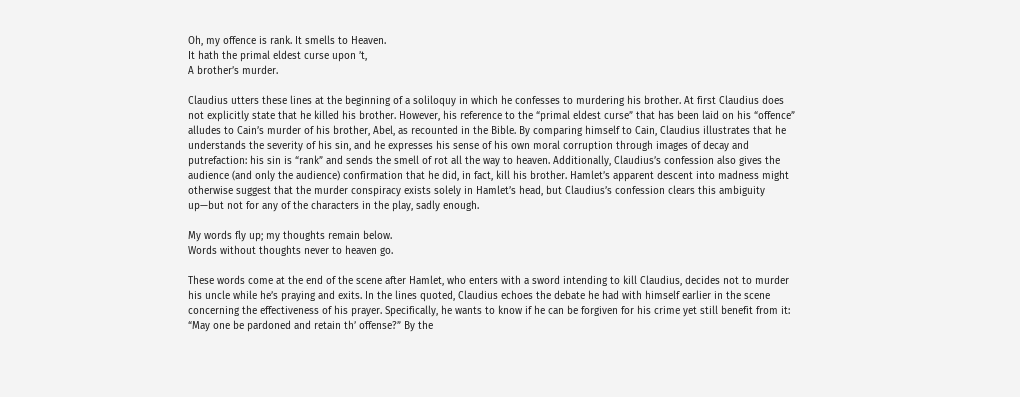Oh, my offence is rank. It smells to Heaven.
It hath the primal eldest curse upon ’t,
A brother’s murder.

Claudius utters these lines at the beginning of a soliloquy in which he confesses to murdering his brother. At first Claudius does not explicitly state that he killed his brother. However, his reference to the “primal eldest curse” that has been laid on his “offence” alludes to Cain’s murder of his brother, Abel, as recounted in the Bible. By comparing himself to Cain, Claudius illustrates that he understands the severity of his sin, and he expresses his sense of his own moral corruption through images of decay and putrefaction: his sin is “rank” and sends the smell of rot all the way to heaven. Additionally, Claudius’s confession also gives the audience (and only the audience) confirmation that he did, in fact, kill his brother. Hamlet’s apparent descent into madness might otherwise suggest that the murder conspiracy exists solely in Hamlet’s head, but Claudius’s confession clears this ambiguity up—but not for any of the characters in the play, sadly enough.

My words fly up; my thoughts remain below.
Words without thoughts never to heaven go.

These words come at the end of the scene after Hamlet, who enters with a sword intending to kill Claudius, decides not to murder his uncle while he’s praying and exits. In the lines quoted, Claudius echoes the debate he had with himself earlier in the scene concerning the effectiveness of his prayer. Specifically, he wants to know if he can be forgiven for his crime yet still benefit from it: “May one be pardoned and retain th’ offense?” By the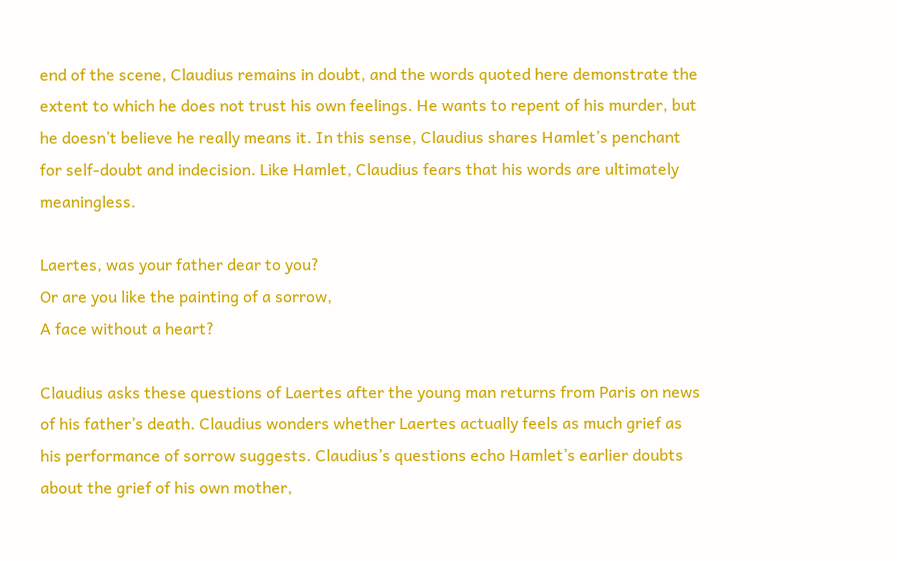end of the scene, Claudius remains in doubt, and the words quoted here demonstrate the extent to which he does not trust his own feelings. He wants to repent of his murder, but he doesn’t believe he really means it. In this sense, Claudius shares Hamlet’s penchant for self-doubt and indecision. Like Hamlet, Claudius fears that his words are ultimately meaningless.

Laertes, was your father dear to you?
Or are you like the painting of a sorrow,
A face without a heart?

Claudius asks these questions of Laertes after the young man returns from Paris on news of his father’s death. Claudius wonders whether Laertes actually feels as much grief as his performance of sorrow suggests. Claudius’s questions echo Hamlet’s earlier doubts about the grief of his own mother,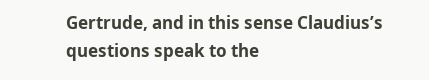Gertrude, and in this sense Claudius’s questions speak to the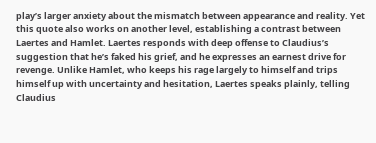play’s larger anxiety about the mismatch between appearance and reality. Yet this quote also works on another level, establishing a contrast between Laertes and Hamlet. Laertes responds with deep offense to Claudius’s suggestion that he’s faked his grief, and he expresses an earnest drive for revenge. Unlike Hamlet, who keeps his rage largely to himself and trips himself up with uncertainty and hesitation, Laertes speaks plainly, telling Claudius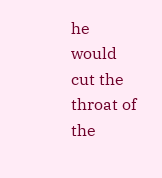he would cut the throat of the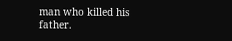man who killed his father.